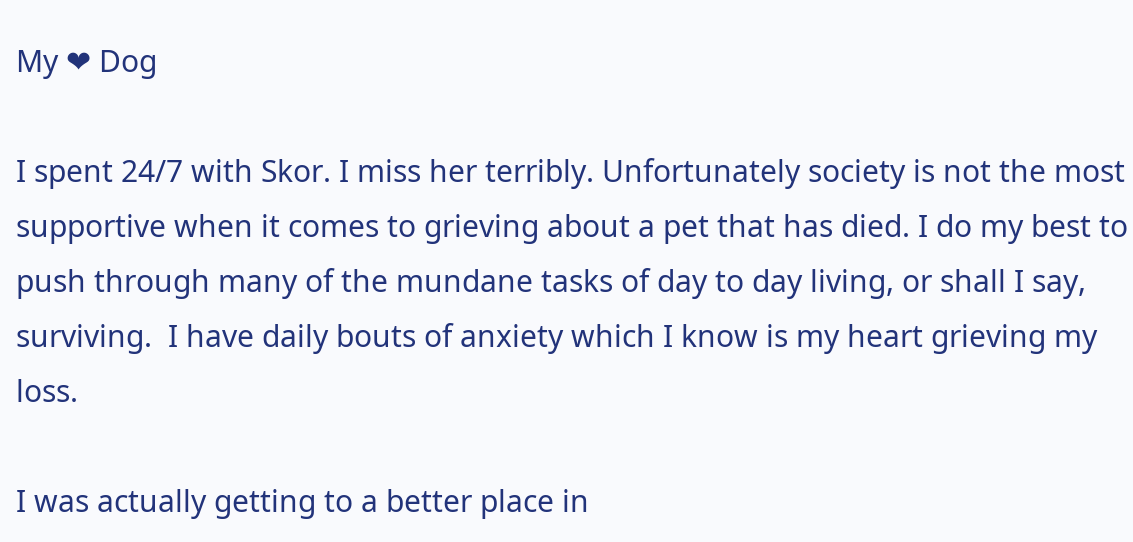My ❤ Dog

I spent 24/7 with Skor. I miss her terribly. Unfortunately society is not the most supportive when it comes to grieving about a pet that has died. I do my best to push through many of the mundane tasks of day to day living, or shall I say, surviving.  I have daily bouts of anxiety which I know is my heart grieving my loss.

I was actually getting to a better place in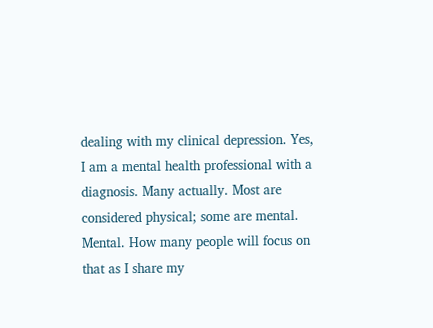dealing with my clinical depression. Yes, I am a mental health professional with a diagnosis. Many actually. Most are considered physical; some are mental. Mental. How many people will focus on that as I share my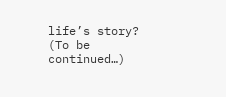life’s story? (To be continued…)